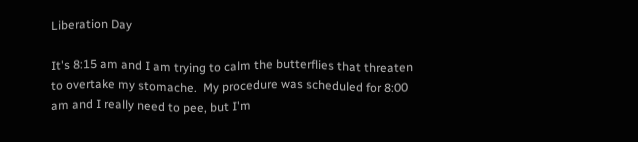Liberation Day

It's 8:15 am and I am trying to calm the butterflies that threaten to overtake my stomache.  My procedure was scheduled for 8:00 am and I really need to pee, but I'm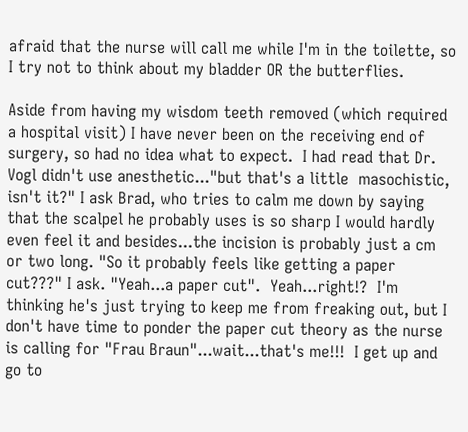afraid that the nurse will call me while I'm in the toilette, so I try not to think about my bladder OR the butterflies.

Aside from having my wisdom teeth removed (which required a hospital visit) I have never been on the receiving end of surgery, so had no idea what to expect.  I had read that Dr. Vogl didn't use anesthetic..."but that's a little  masochistic, isn't it?" I ask Brad, who tries to calm me down by saying that the scalpel he probably uses is so sharp I would hardly even feel it and besides...the incision is probably just a cm or two long. "So it probably feels like getting a paper cut???" I ask. "Yeah...a paper cut".  Yeah...right!?  I'm thinking he's just trying to keep me from freaking out, but I don't have time to ponder the paper cut theory as the nurse is calling for "Frau Braun"...wait...that's me!!!  I get up and go to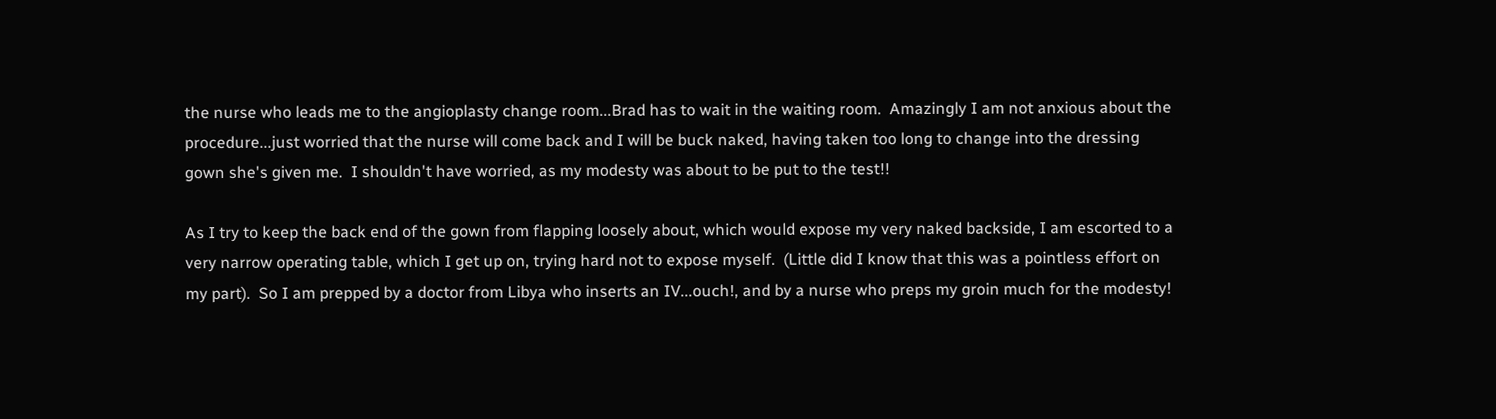the nurse who leads me to the angioplasty change room...Brad has to wait in the waiting room.  Amazingly I am not anxious about the procedure...just worried that the nurse will come back and I will be buck naked, having taken too long to change into the dressing gown she's given me.  I shouldn't have worried, as my modesty was about to be put to the test!!

As I try to keep the back end of the gown from flapping loosely about, which would expose my very naked backside, I am escorted to a very narrow operating table, which I get up on, trying hard not to expose myself.  (Little did I know that this was a pointless effort on my part).  So I am prepped by a doctor from Libya who inserts an IV...ouch!, and by a nurse who preps my groin much for the modesty!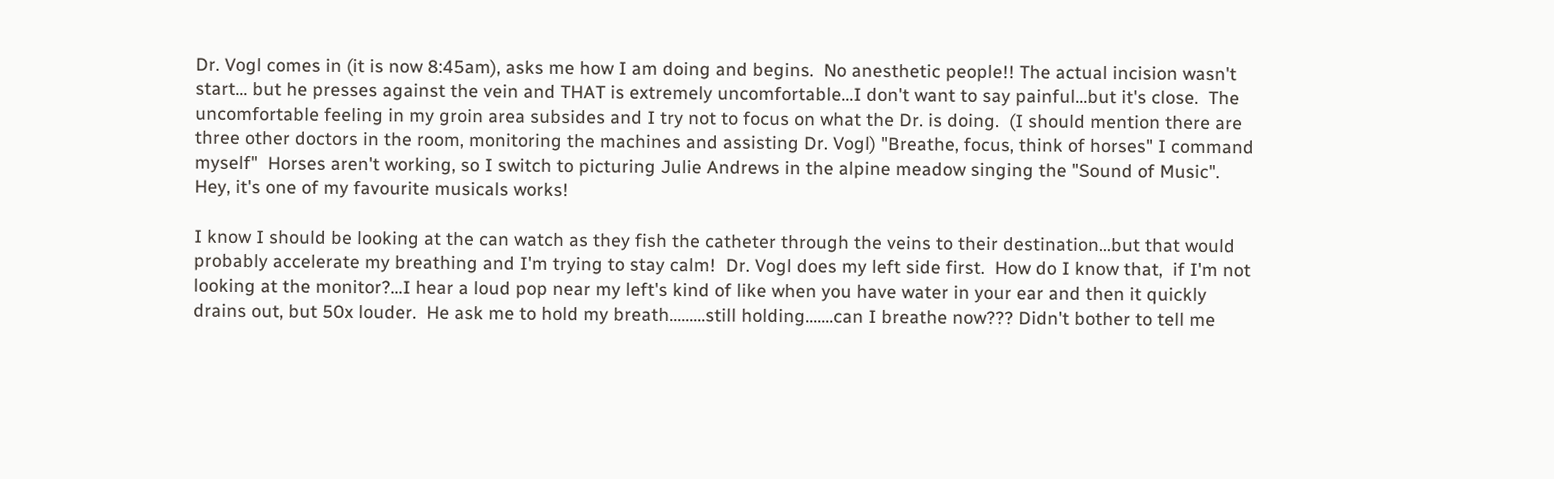Dr. Vogl comes in (it is now 8:45am), asks me how I am doing and begins.  No anesthetic people!! The actual incision wasn't start... but he presses against the vein and THAT is extremely uncomfortable...I don't want to say painful...but it's close.  The uncomfortable feeling in my groin area subsides and I try not to focus on what the Dr. is doing.  (I should mention there are three other doctors in the room, monitoring the machines and assisting Dr. Vogl) "Breathe, focus, think of horses" I command myself"  Horses aren't working, so I switch to picturing Julie Andrews in the alpine meadow singing the "Sound of Music".  Hey, it's one of my favourite musicals works!

I know I should be looking at the can watch as they fish the catheter through the veins to their destination...but that would probably accelerate my breathing and I'm trying to stay calm!  Dr. Vogl does my left side first.  How do I know that,  if I'm not looking at the monitor?...I hear a loud pop near my left's kind of like when you have water in your ear and then it quickly drains out, but 50x louder.  He ask me to hold my breath.........still holding.......can I breathe now??? Didn't bother to tell me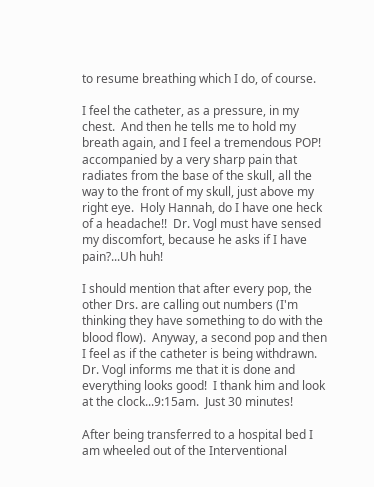to resume breathing which I do, of course.

I feel the catheter, as a pressure, in my chest.  And then he tells me to hold my breath again, and I feel a tremendous POP! accompanied by a very sharp pain that radiates from the base of the skull, all the way to the front of my skull, just above my right eye.  Holy Hannah, do I have one heck of a headache!!  Dr. Vogl must have sensed my discomfort, because he asks if I have pain?...Uh huh!

I should mention that after every pop, the other Drs. are calling out numbers (I'm thinking they have something to do with the blood flow).  Anyway, a second pop and then I feel as if the catheter is being withdrawn.  Dr. Vogl informs me that it is done and everything looks good!  I thank him and look at the clock...9:15am.  Just 30 minutes!

After being transferred to a hospital bed I am wheeled out of the Interventional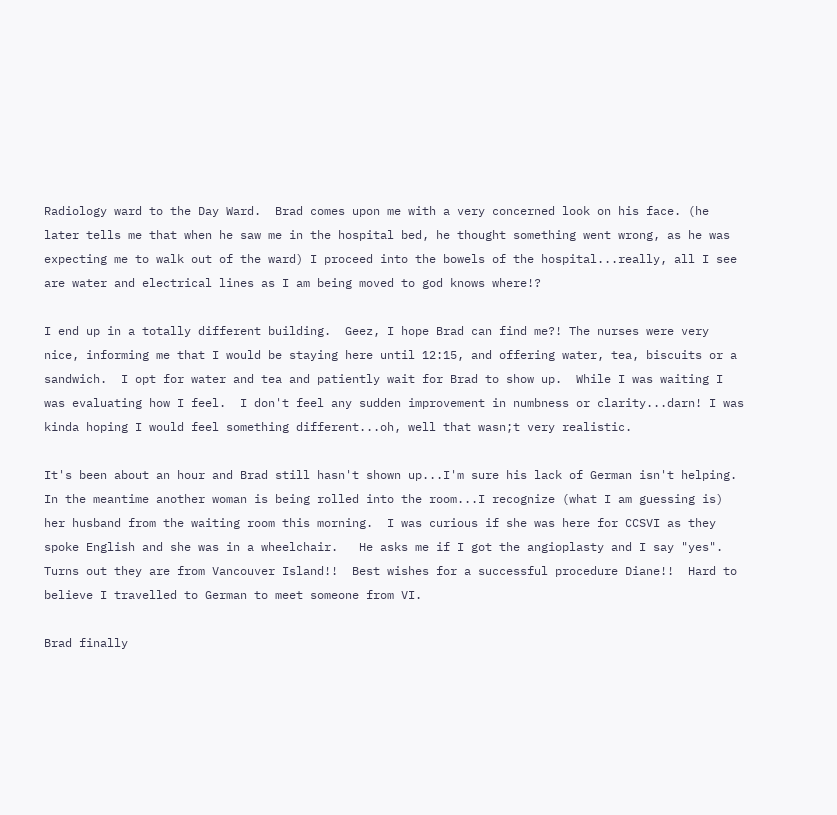Radiology ward to the Day Ward.  Brad comes upon me with a very concerned look on his face. (he later tells me that when he saw me in the hospital bed, he thought something went wrong, as he was expecting me to walk out of the ward) I proceed into the bowels of the hospital...really, all I see are water and electrical lines as I am being moved to god knows where!?

I end up in a totally different building.  Geez, I hope Brad can find me?! The nurses were very nice, informing me that I would be staying here until 12:15, and offering water, tea, biscuits or a sandwich.  I opt for water and tea and patiently wait for Brad to show up.  While I was waiting I was evaluating how I feel.  I don't feel any sudden improvement in numbness or clarity...darn! I was kinda hoping I would feel something different...oh, well that wasn;t very realistic.

It's been about an hour and Brad still hasn't shown up...I'm sure his lack of German isn't helping.  In the meantime another woman is being rolled into the room...I recognize (what I am guessing is) her husband from the waiting room this morning.  I was curious if she was here for CCSVI as they spoke English and she was in a wheelchair.   He asks me if I got the angioplasty and I say "yes".  Turns out they are from Vancouver Island!!  Best wishes for a successful procedure Diane!!  Hard to believe I travelled to German to meet someone from VI.

Brad finally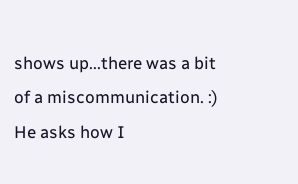shows up...there was a bit of a miscommunication. :)  He asks how I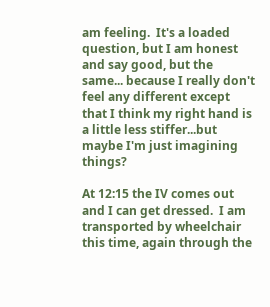am feeling.  It's a loaded question, but I am honest and say good, but the same... because I really don't feel any different except that I think my right hand is a little less stiffer...but maybe I'm just imagining things?

At 12:15 the IV comes out and I can get dressed.  I am transported by wheelchair this time, again through the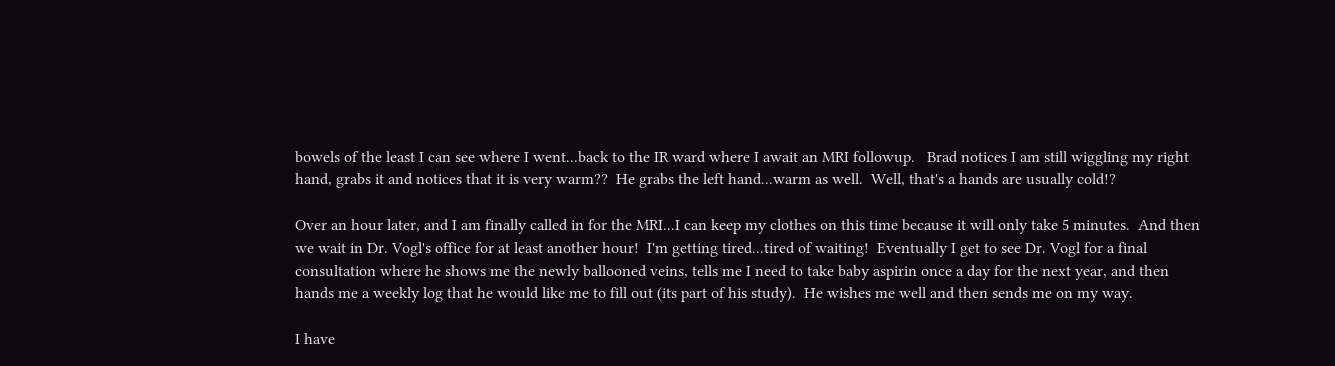bowels of the least I can see where I went...back to the IR ward where I await an MRI followup.   Brad notices I am still wiggling my right hand, grabs it and notices that it is very warm??  He grabs the left hand...warm as well.  Well, that's a hands are usually cold!?

Over an hour later, and I am finally called in for the MRI...I can keep my clothes on this time because it will only take 5 minutes.  And then we wait in Dr. Vogl's office for at least another hour!  I'm getting tired...tired of waiting!  Eventually I get to see Dr. Vogl for a final consultation where he shows me the newly ballooned veins, tells me I need to take baby aspirin once a day for the next year, and then hands me a weekly log that he would like me to fill out (its part of his study).  He wishes me well and then sends me on my way.

I have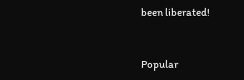been liberated!


Popular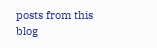posts from this blog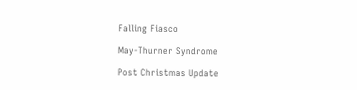Falling Fiasco

May-Thurner Syndrome

Post Christmas Update